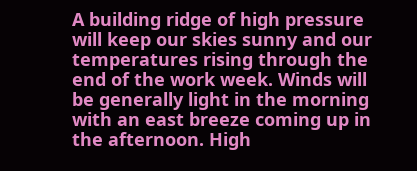A building ridge of high pressure will keep our skies sunny and our temperatures rising through the end of the work week. Winds will be generally light in the morning with an east breeze coming up in the afternoon. High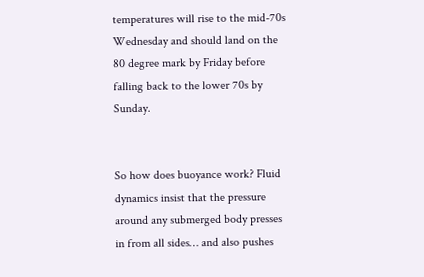temperatures will rise to the mid-70s Wednesday and should land on the 80 degree mark by Friday before falling back to the lower 70s by Sunday.


So how does buoyance work? Fluid dynamics insist that the pressure around any submerged body presses in from all sides… and also pushes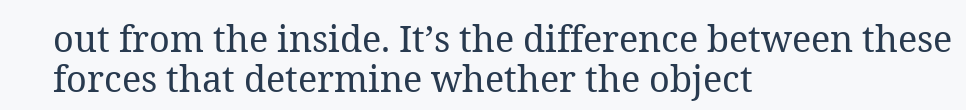out from the inside. It’s the difference between these forces that determine whether the object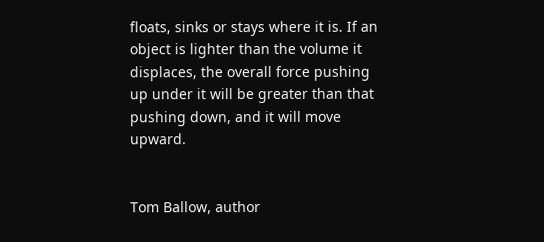floats, sinks or stays where it is. If an object is lighter than the volume it displaces, the overall force pushing up under it will be greater than that pushing down, and it will move upward.


Tom Ballow, author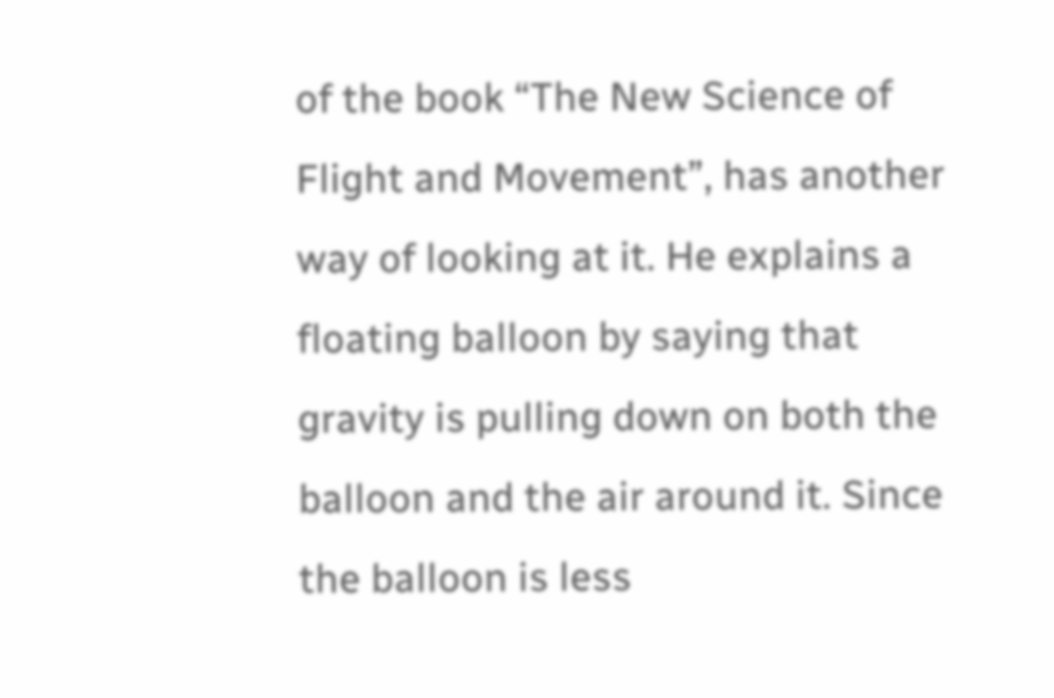of the book “The New Science of Flight and Movement”, has another way of looking at it. He explains a floating balloon by saying that gravity is pulling down on both the balloon and the air around it. Since the balloon is less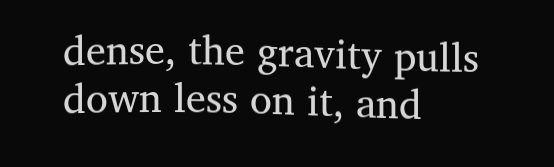dense, the gravity pulls down less on it, and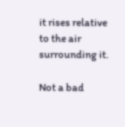it rises relative to the air surrounding it.

Not a bad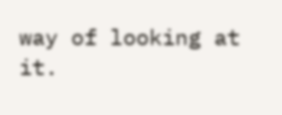way of looking at it.